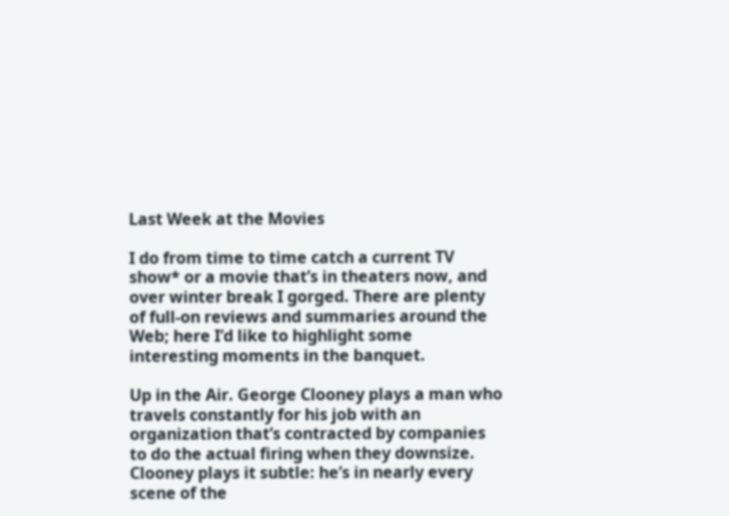Last Week at the Movies

I do from time to time catch a current TV show* or a movie that’s in theaters now, and over winter break I gorged. There are plenty of full-on reviews and summaries around the Web; here I’d like to highlight some interesting moments in the banquet.

Up in the Air. George Clooney plays a man who travels constantly for his job with an organization that’s contracted by companies to do the actual firing when they downsize. Clooney plays it subtle: he’s in nearly every scene of the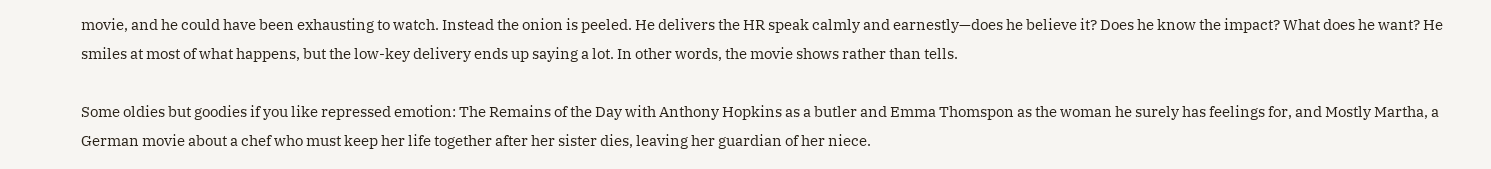movie, and he could have been exhausting to watch. Instead the onion is peeled. He delivers the HR speak calmly and earnestly—does he believe it? Does he know the impact? What does he want? He smiles at most of what happens, but the low-key delivery ends up saying a lot. In other words, the movie shows rather than tells.

Some oldies but goodies if you like repressed emotion: The Remains of the Day with Anthony Hopkins as a butler and Emma Thomspon as the woman he surely has feelings for, and Mostly Martha, a German movie about a chef who must keep her life together after her sister dies, leaving her guardian of her niece.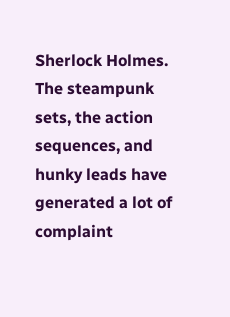Sherlock Holmes. The steampunk sets, the action sequences, and hunky leads have generated a lot of complaint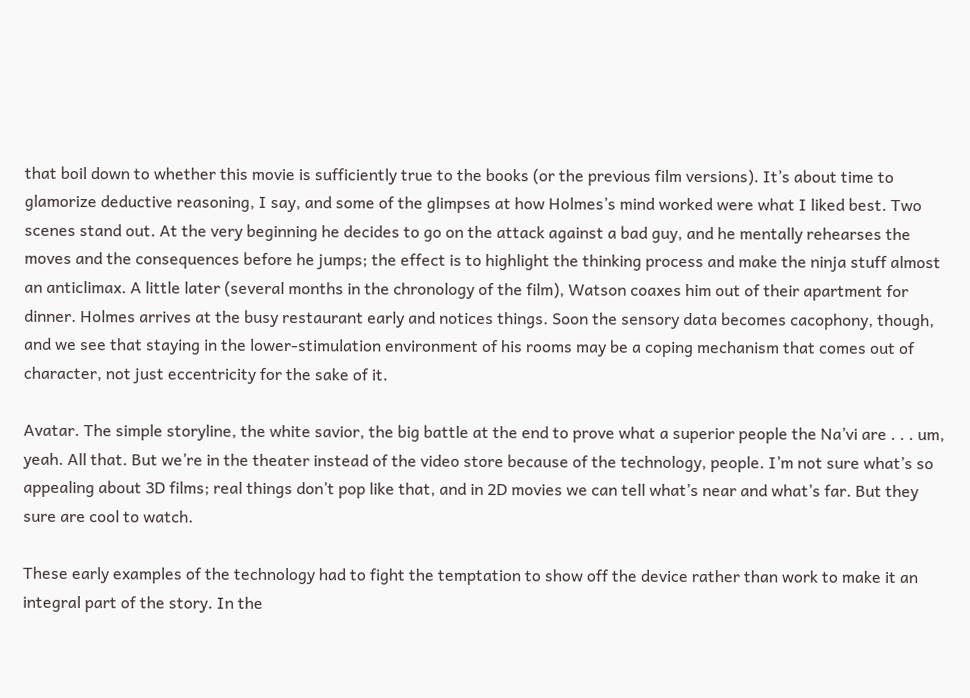that boil down to whether this movie is sufficiently true to the books (or the previous film versions). It’s about time to glamorize deductive reasoning, I say, and some of the glimpses at how Holmes’s mind worked were what I liked best. Two scenes stand out. At the very beginning he decides to go on the attack against a bad guy, and he mentally rehearses the moves and the consequences before he jumps; the effect is to highlight the thinking process and make the ninja stuff almost an anticlimax. A little later (several months in the chronology of the film), Watson coaxes him out of their apartment for dinner. Holmes arrives at the busy restaurant early and notices things. Soon the sensory data becomes cacophony, though, and we see that staying in the lower-stimulation environment of his rooms may be a coping mechanism that comes out of character, not just eccentricity for the sake of it.

Avatar. The simple storyline, the white savior, the big battle at the end to prove what a superior people the Na’vi are . . . um, yeah. All that. But we’re in the theater instead of the video store because of the technology, people. I’m not sure what’s so appealing about 3D films; real things don’t pop like that, and in 2D movies we can tell what’s near and what’s far. But they sure are cool to watch.

These early examples of the technology had to fight the temptation to show off the device rather than work to make it an integral part of the story. In the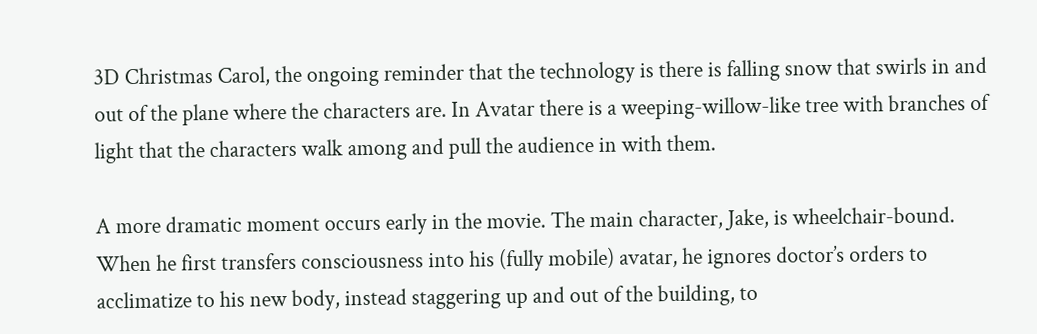3D Christmas Carol, the ongoing reminder that the technology is there is falling snow that swirls in and out of the plane where the characters are. In Avatar there is a weeping-willow-like tree with branches of light that the characters walk among and pull the audience in with them.

A more dramatic moment occurs early in the movie. The main character, Jake, is wheelchair-bound. When he first transfers consciousness into his (fully mobile) avatar, he ignores doctor’s orders to acclimatize to his new body, instead staggering up and out of the building, to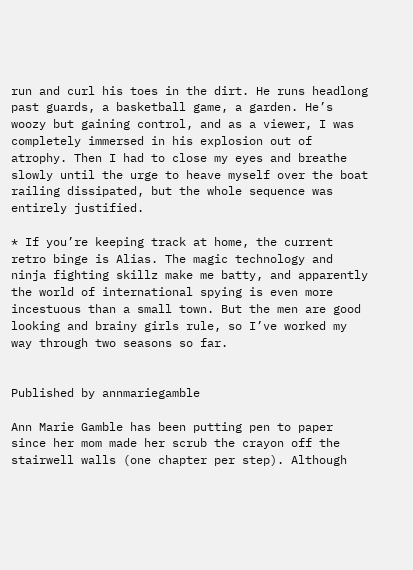run and curl his toes in the dirt. He runs headlong past guards, a basketball game, a garden. He’s woozy but gaining control, and as a viewer, I was completely immersed in his explosion out of atrophy. Then I had to close my eyes and breathe slowly until the urge to heave myself over the boat railing dissipated, but the whole sequence was entirely justified.

* If you’re keeping track at home, the current retro binge is Alias. The magic technology and ninja fighting skillz make me batty, and apparently the world of international spying is even more incestuous than a small town. But the men are good looking and brainy girls rule, so I’ve worked my way through two seasons so far.


Published by annmariegamble

Ann Marie Gamble has been putting pen to paper since her mom made her scrub the crayon off the stairwell walls (one chapter per step). Although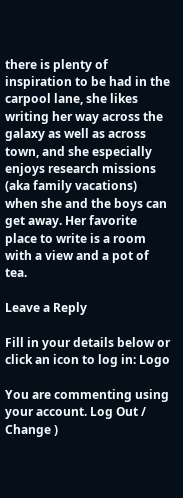there is plenty of inspiration to be had in the carpool lane, she likes writing her way across the galaxy as well as across town, and she especially enjoys research missions (aka family vacations) when she and the boys can get away. Her favorite place to write is a room with a view and a pot of tea.

Leave a Reply

Fill in your details below or click an icon to log in: Logo

You are commenting using your account. Log Out /  Change )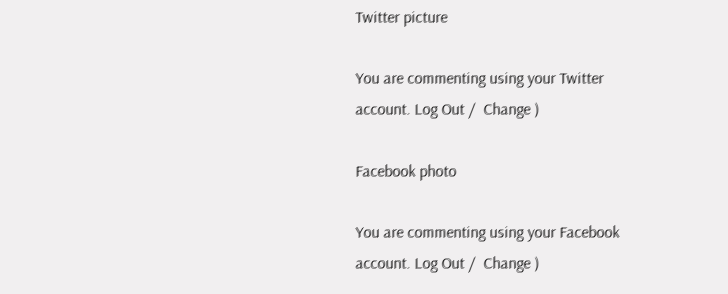Twitter picture

You are commenting using your Twitter account. Log Out /  Change )

Facebook photo

You are commenting using your Facebook account. Log Out /  Change )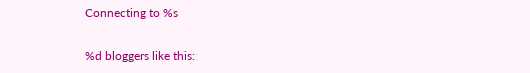Connecting to %s

%d bloggers like this: